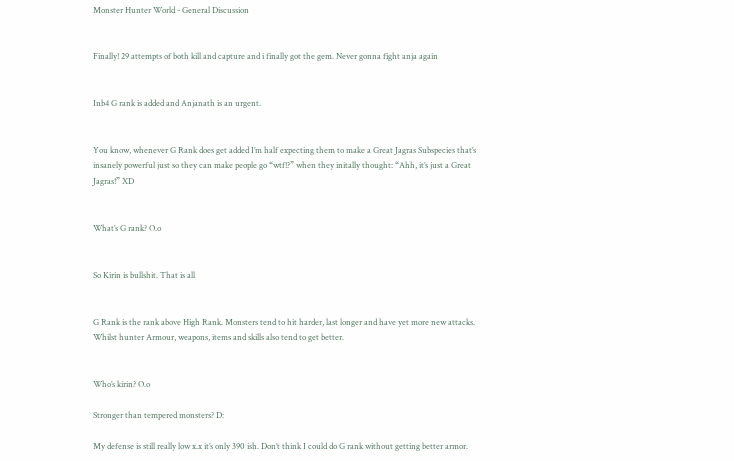Monster Hunter World - General Discussion


Finally! 29 attempts of both kill and capture and i finally got the gem. Never gonna fight anja again


Inb4 G rank is added and Anjanath is an urgent.


You know, whenever G Rank does get added I’m half expecting them to make a Great Jagras Subspecies that’s insanely powerful just so they can make people go “wtf!?” when they initally thought: “Ahh, it’s just a Great Jagras!” XD


What’s G rank? O.o


So Kirin is bullshit. That is all


G Rank is the rank above High Rank. Monsters tend to hit harder, last longer and have yet more new attacks. Whilst hunter Armour, weapons, items and skills also tend to get better.


Who’s kirin? O.o

Stronger than tempered monsters? D:

My defense is still really low x.x it’s only 390 ish. Don’t think I could do G rank without getting better armor.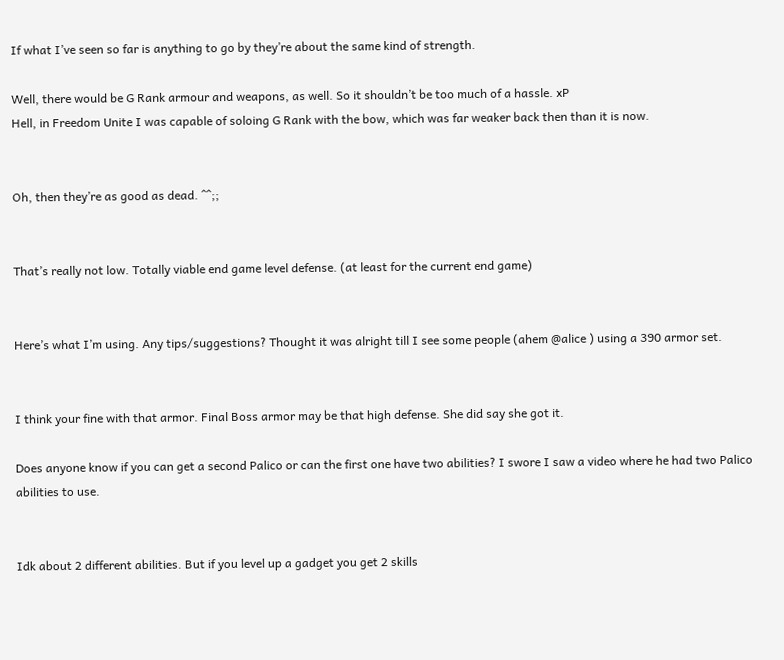If what I’ve seen so far is anything to go by they’re about the same kind of strength.

Well, there would be G Rank armour and weapons, as well. So it shouldn’t be too much of a hassle. xP
Hell, in Freedom Unite I was capable of soloing G Rank with the bow, which was far weaker back then than it is now.


Oh, then they’re as good as dead. ^^;;


That’s really not low. Totally viable end game level defense. (at least for the current end game)


Here’s what I’m using. Any tips/suggestions? Thought it was alright till I see some people (ahem @alice ) using a 390 armor set.


I think your fine with that armor. Final Boss armor may be that high defense. She did say she got it.

Does anyone know if you can get a second Palico or can the first one have two abilities? I swore I saw a video where he had two Palico abilities to use.


Idk about 2 different abilities. But if you level up a gadget you get 2 skills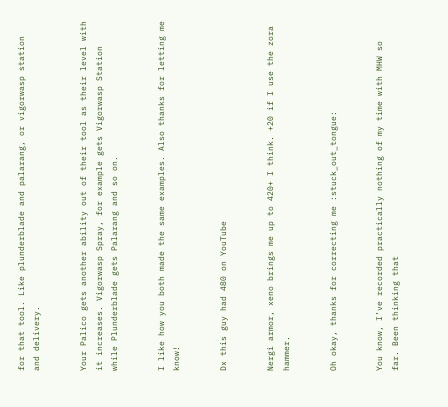for that tool. Like plunderblade and palarang, or vigorwasp station and delivery.


Your Palico gets another ability out of their tool as their level with it increases. Vigorwasp Spray, for example gets Vigorwasp Station while Plunderblade gets Palarang and so on.


I like how you both made the same examples. Also thanks for letting me know!


Dx this guy had 480 on YouTube


Nergi armor, xeno brings me up to 420+ I think. +20 if I use the zora hammer.


Oh okay, thanks for correcting me :stuck_out_tongue:


You know, I’ve recorded practically nothing of my time with MHW so far. Been thinking that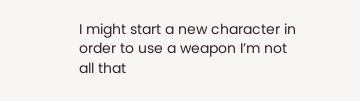I might start a new character in order to use a weapon I’m not all that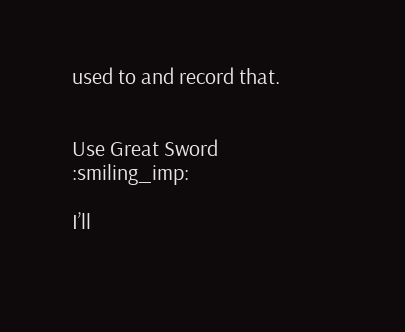used to and record that.


Use Great Sword :smiling_imp:

I’ll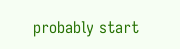probably start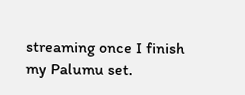streaming once I finish my Palumu set.